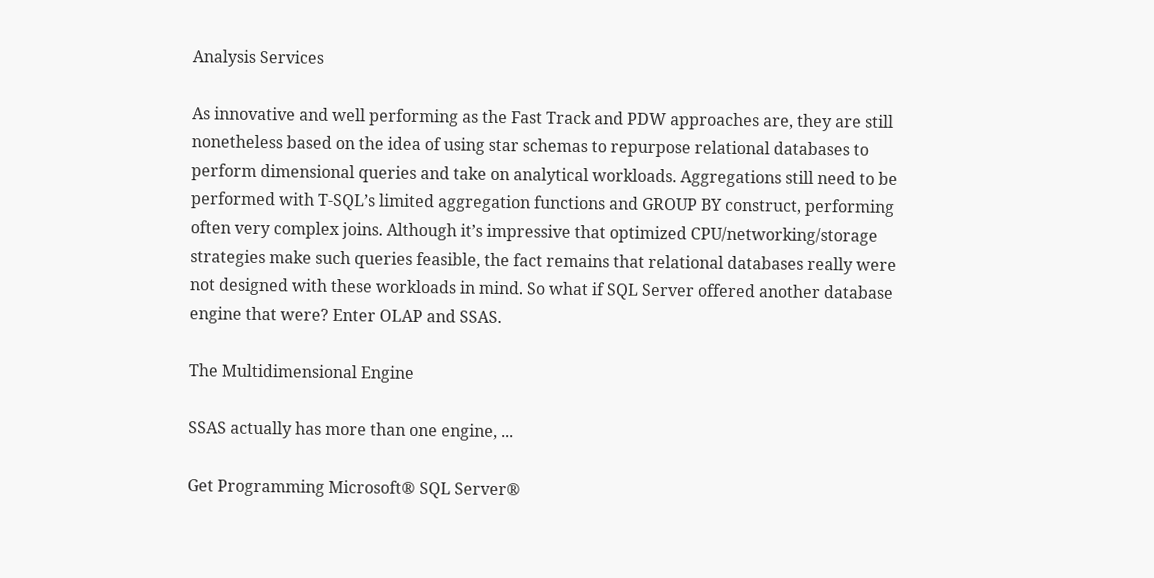Analysis Services

As innovative and well performing as the Fast Track and PDW approaches are, they are still nonetheless based on the idea of using star schemas to repurpose relational databases to perform dimensional queries and take on analytical workloads. Aggregations still need to be performed with T-SQL’s limited aggregation functions and GROUP BY construct, performing often very complex joins. Although it’s impressive that optimized CPU/networking/storage strategies make such queries feasible, the fact remains that relational databases really were not designed with these workloads in mind. So what if SQL Server offered another database engine that were? Enter OLAP and SSAS.

The Multidimensional Engine

SSAS actually has more than one engine, ...

Get Programming Microsoft® SQL Server®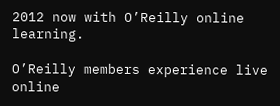2012 now with O’Reilly online learning.

O’Reilly members experience live online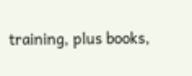training, plus books,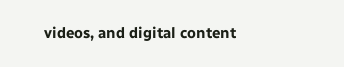videos, and digital content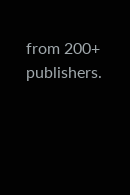from 200+ publishers.